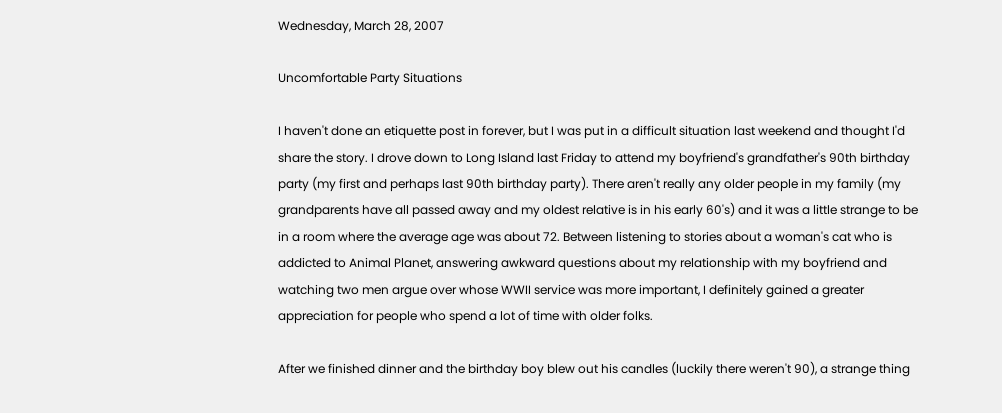Wednesday, March 28, 2007

Uncomfortable Party Situations

I haven't done an etiquette post in forever, but I was put in a difficult situation last weekend and thought I'd share the story. I drove down to Long Island last Friday to attend my boyfriend's grandfather's 90th birthday party (my first and perhaps last 90th birthday party). There aren't really any older people in my family (my grandparents have all passed away and my oldest relative is in his early 60's) and it was a little strange to be in a room where the average age was about 72. Between listening to stories about a woman's cat who is addicted to Animal Planet, answering awkward questions about my relationship with my boyfriend and watching two men argue over whose WWII service was more important, I definitely gained a greater appreciation for people who spend a lot of time with older folks.

After we finished dinner and the birthday boy blew out his candles (luckily there weren't 90), a strange thing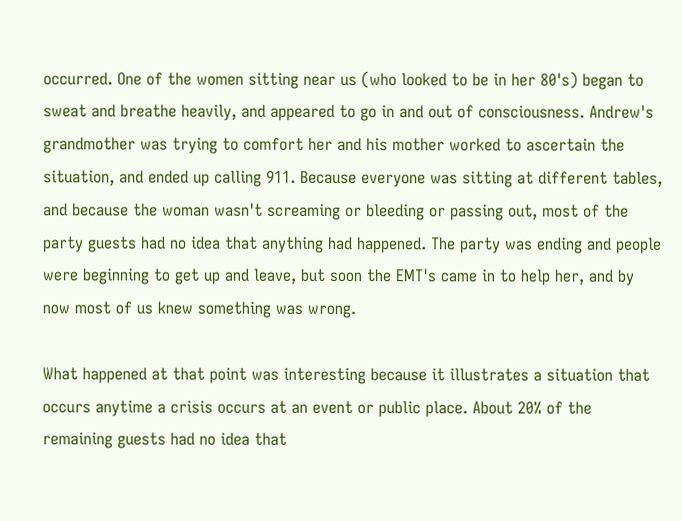occurred. One of the women sitting near us (who looked to be in her 80's) began to sweat and breathe heavily, and appeared to go in and out of consciousness. Andrew's grandmother was trying to comfort her and his mother worked to ascertain the situation, and ended up calling 911. Because everyone was sitting at different tables, and because the woman wasn't screaming or bleeding or passing out, most of the party guests had no idea that anything had happened. The party was ending and people were beginning to get up and leave, but soon the EMT's came in to help her, and by now most of us knew something was wrong.

What happened at that point was interesting because it illustrates a situation that occurs anytime a crisis occurs at an event or public place. About 20% of the remaining guests had no idea that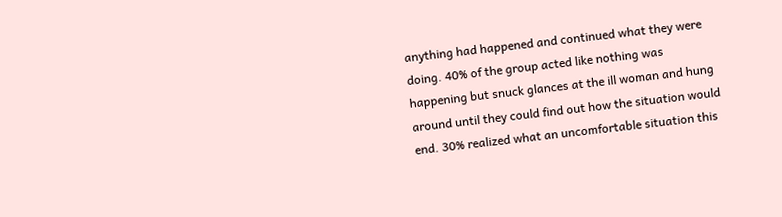anything had happened and continued what they were doing. 40% of the group acted like nothing was happening but snuck glances at the ill woman and hung around until they could find out how the situation would end. 30% realized what an uncomfortable situation this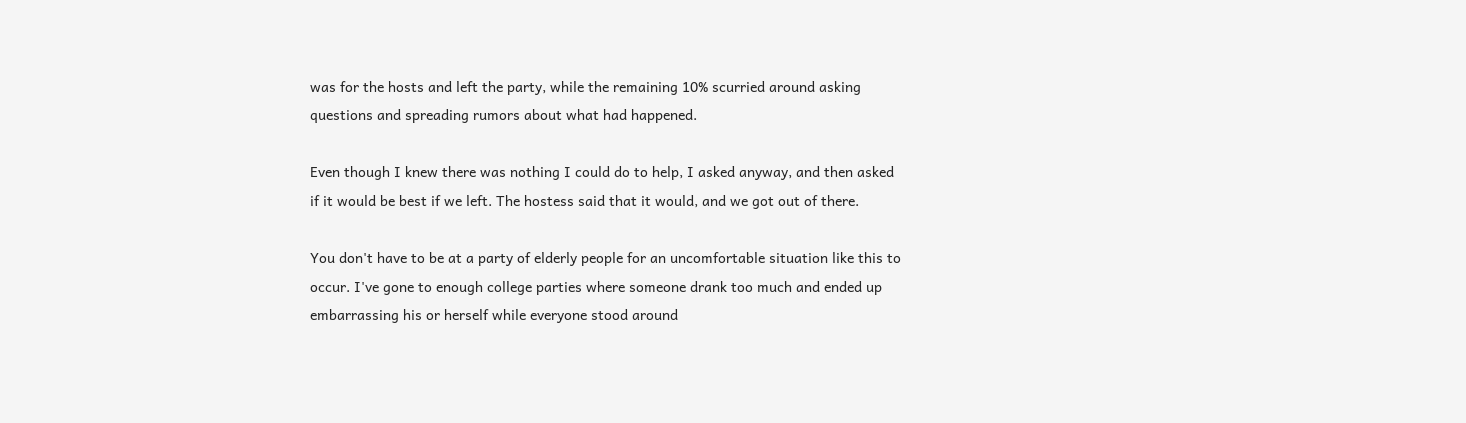was for the hosts and left the party, while the remaining 10% scurried around asking questions and spreading rumors about what had happened.

Even though I knew there was nothing I could do to help, I asked anyway, and then asked if it would be best if we left. The hostess said that it would, and we got out of there.

You don't have to be at a party of elderly people for an uncomfortable situation like this to occur. I've gone to enough college parties where someone drank too much and ended up embarrassing his or herself while everyone stood around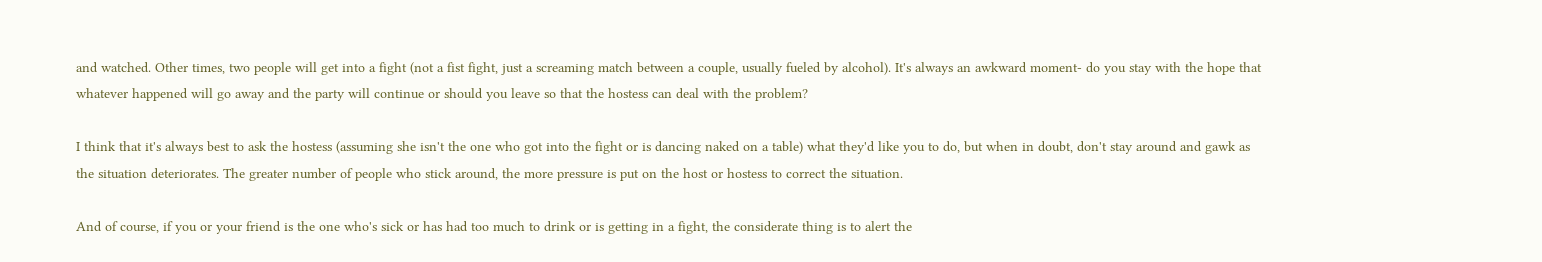and watched. Other times, two people will get into a fight (not a fist fight, just a screaming match between a couple, usually fueled by alcohol). It's always an awkward moment- do you stay with the hope that whatever happened will go away and the party will continue or should you leave so that the hostess can deal with the problem?

I think that it's always best to ask the hostess (assuming she isn't the one who got into the fight or is dancing naked on a table) what they'd like you to do, but when in doubt, don't stay around and gawk as the situation deteriorates. The greater number of people who stick around, the more pressure is put on the host or hostess to correct the situation.

And of course, if you or your friend is the one who's sick or has had too much to drink or is getting in a fight, the considerate thing is to alert the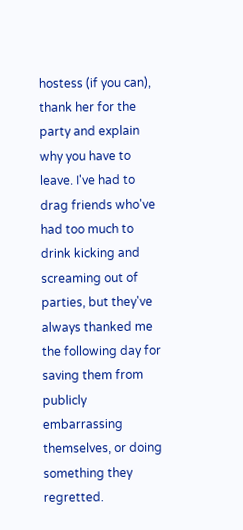hostess (if you can), thank her for the party and explain why you have to leave. I've had to drag friends who've had too much to drink kicking and screaming out of parties, but they've always thanked me the following day for saving them from publicly embarrassing themselves, or doing something they regretted.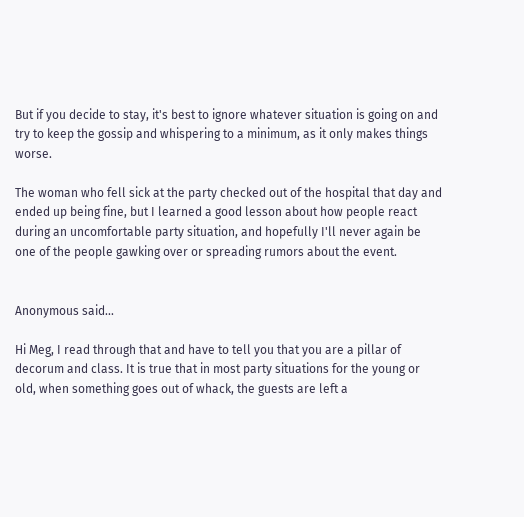But if you decide to stay, it's best to ignore whatever situation is going on and try to keep the gossip and whispering to a minimum, as it only makes things worse.

The woman who fell sick at the party checked out of the hospital that day and ended up being fine, but I learned a good lesson about how people react during an uncomfortable party situation, and hopefully I'll never again be one of the people gawking over or spreading rumors about the event.


Anonymous said...

Hi Meg, I read through that and have to tell you that you are a pillar of decorum and class. It is true that in most party situations for the young or old, when something goes out of whack, the guests are left a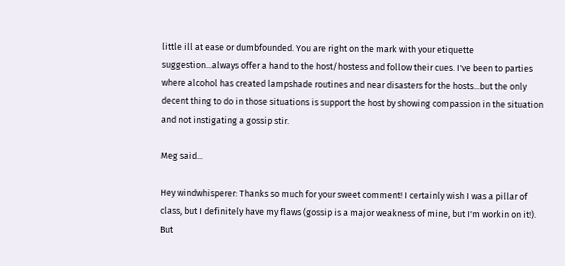little ill at ease or dumbfounded. You are right on the mark with your etiquette suggestion...always offer a hand to the host/hostess and follow their cues. I've been to parties where alcohol has created lampshade routines and near disasters for the hosts...but the only decent thing to do in those situations is support the host by showing compassion in the situation and not instigating a gossip stir.

Meg said...

Hey windwhisperer: Thanks so much for your sweet comment! I certainly wish I was a pillar of class, but I definitely have my flaws (gossip is a major weakness of mine, but I'm workin on it!). But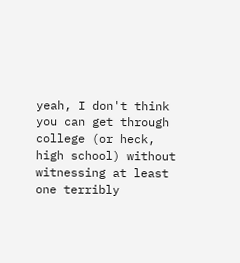yeah, I don't think you can get through college (or heck, high school) without witnessing at least one terribly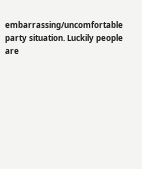embarrassing/uncomfortable party situation. Luckily people are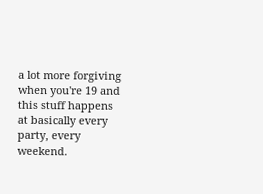a lot more forgiving when you're 19 and this stuff happens at basically every party, every weekend.